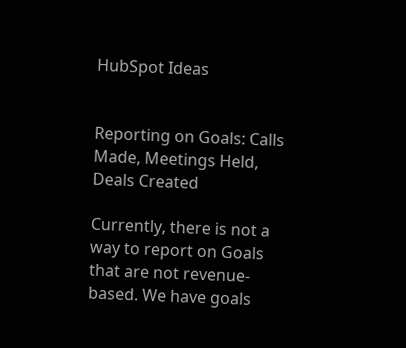HubSpot Ideas


Reporting on Goals: Calls Made, Meetings Held, Deals Created

Currently, there is not a way to report on Goals that are not revenue-based. We have goals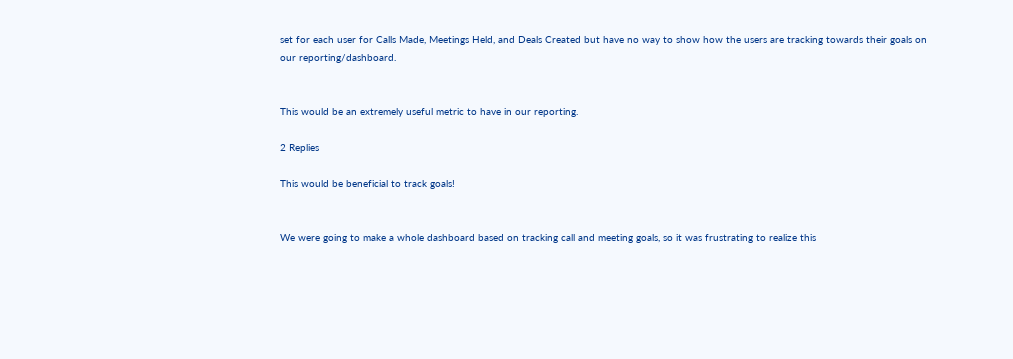set for each user for Calls Made, Meetings Held, and Deals Created but have no way to show how the users are tracking towards their goals on our reporting/dashboard.


This would be an extremely useful metric to have in our reporting.

2 Replies

This would be beneficial to track goals!


We were going to make a whole dashboard based on tracking call and meeting goals, so it was frustrating to realize this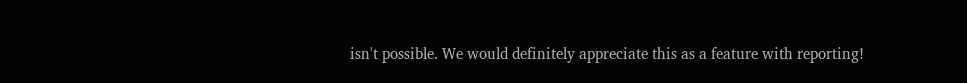isn't possible. We would definitely appreciate this as a feature with reporting!